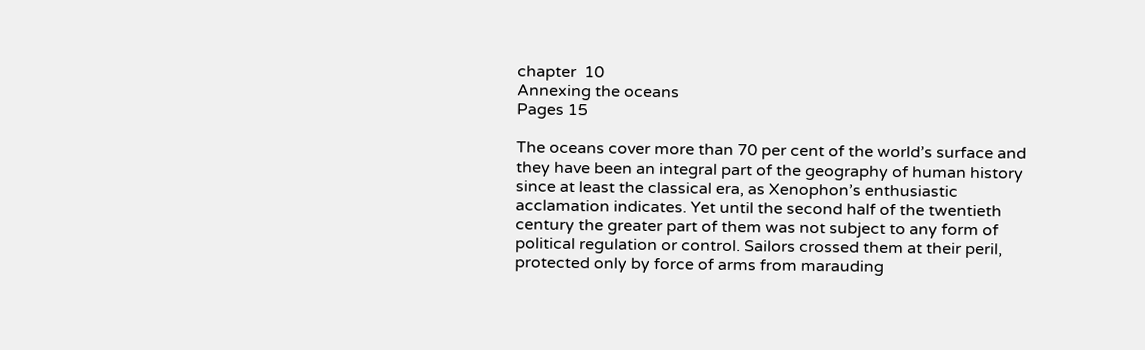chapter  10
Annexing the oceans
Pages 15

The oceans cover more than 70 per cent of the world’s surface and they have been an integral part of the geography of human history since at least the classical era, as Xenophon’s enthusiastic acclamation indicates. Yet until the second half of the twentieth century the greater part of them was not subject to any form of political regulation or control. Sailors crossed them at their peril, protected only by force of arms from marauding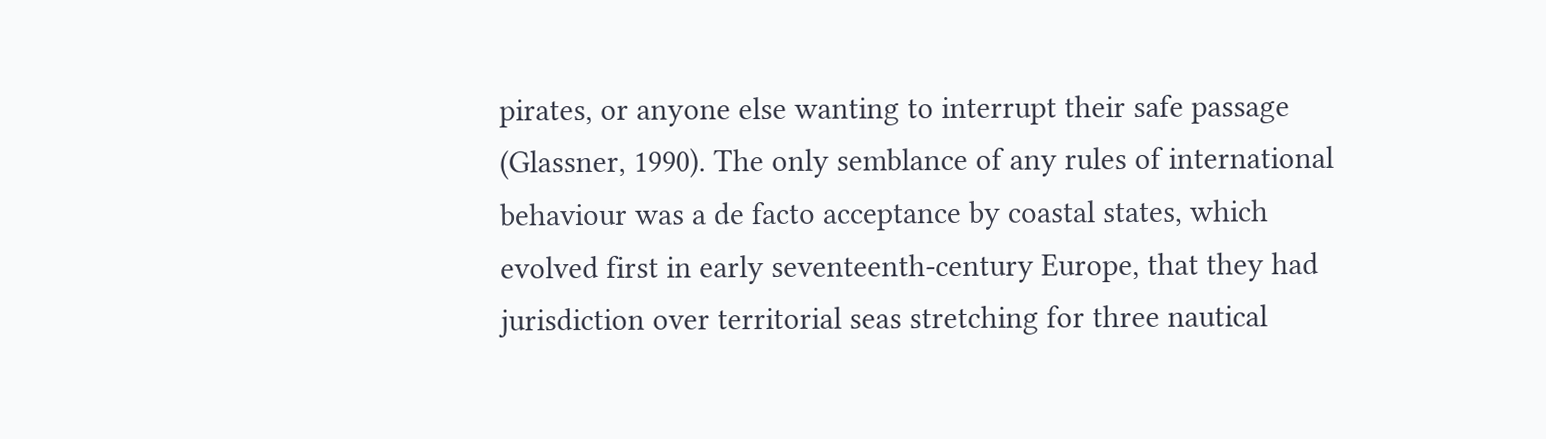pirates, or anyone else wanting to interrupt their safe passage (Glassner, 1990). The only semblance of any rules of international behaviour was a de facto acceptance by coastal states, which evolved first in early seventeenth-century Europe, that they had jurisdiction over territorial seas stretching for three nautical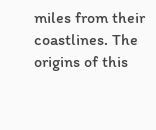miles from their coastlines. The origins of this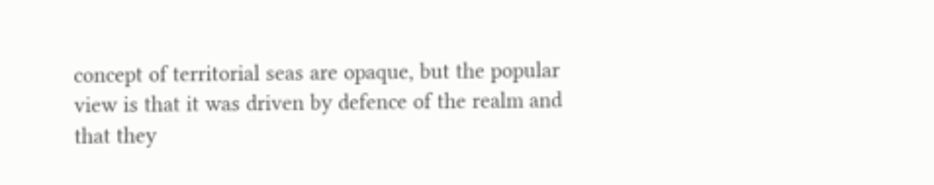concept of territorial seas are opaque, but the popular view is that it was driven by defence of the realm and that they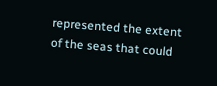represented the extent of the seas that could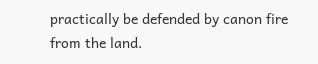practically be defended by canon fire from the land.